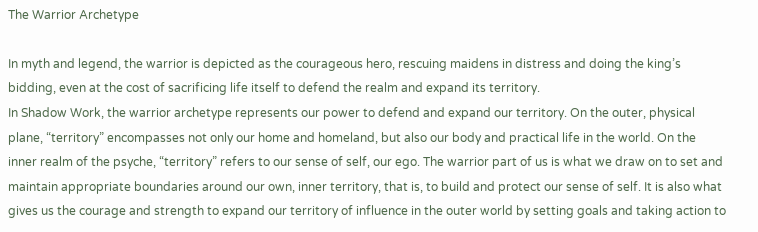The Warrior Archetype

In myth and legend, the warrior is depicted as the courageous hero, rescuing maidens in distress and doing the king’s bidding, even at the cost of sacrificing life itself to defend the realm and expand its territory.
In Shadow Work, the warrior archetype represents our power to defend and expand our territory. On the outer, physical plane, “territory” encompasses not only our home and homeland, but also our body and practical life in the world. On the inner realm of the psyche, “territory” refers to our sense of self, our ego. The warrior part of us is what we draw on to set and maintain appropriate boundaries around our own, inner territory, that is, to build and protect our sense of self. It is also what gives us the courage and strength to expand our territory of influence in the outer world by setting goals and taking action to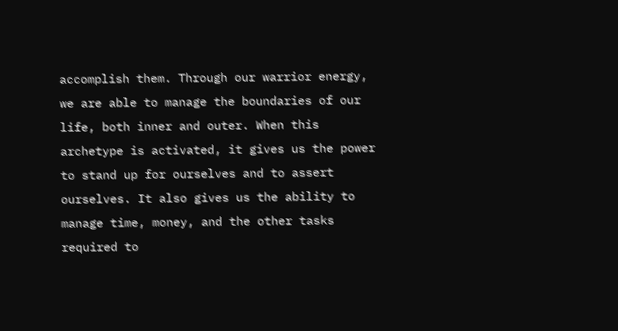accomplish them. Through our warrior energy, we are able to manage the boundaries of our life, both inner and outer. When this archetype is activated, it gives us the power to stand up for ourselves and to assert ourselves. It also gives us the ability to manage time, money, and the other tasks required to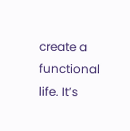create a functional life. It’s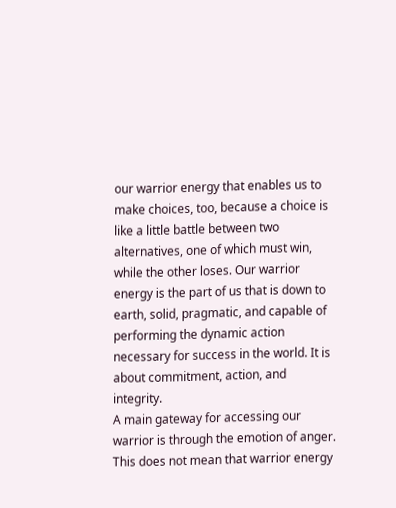our warrior energy that enables us to make choices, too, because a choice is like a little battle between two alternatives, one of which must win, while the other loses. Our warrior energy is the part of us that is down to earth, solid, pragmatic, and capable of performing the dynamic action necessary for success in the world. It is about commitment, action, and integrity.
A main gateway for accessing our warrior is through the emotion of anger. This does not mean that warrior energy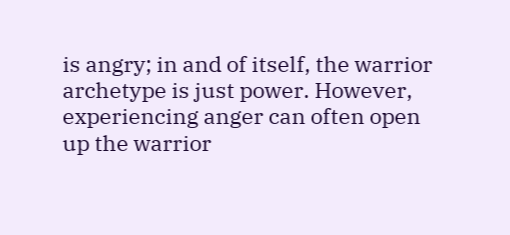is angry; in and of itself, the warrior archetype is just power. However, experiencing anger can often open up the warrior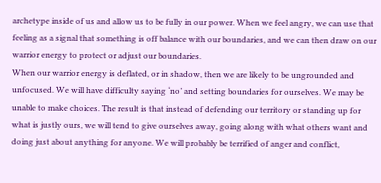archetype inside of us and allow us to be fully in our power. When we feel angry, we can use that feeling as a signal that something is off balance with our boundaries, and we can then draw on our warrior energy to protect or adjust our boundaries.
When our warrior energy is deflated, or in shadow, then we are likely to be ungrounded and unfocused. We will have difficulty saying ‘no’ and setting boundaries for ourselves. We may be unable to make choices. The result is that instead of defending our territory or standing up for what is justly ours, we will tend to give ourselves away, going along with what others want and doing just about anything for anyone. We will probably be terrified of anger and conflict,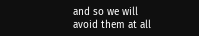and so we will avoid them at all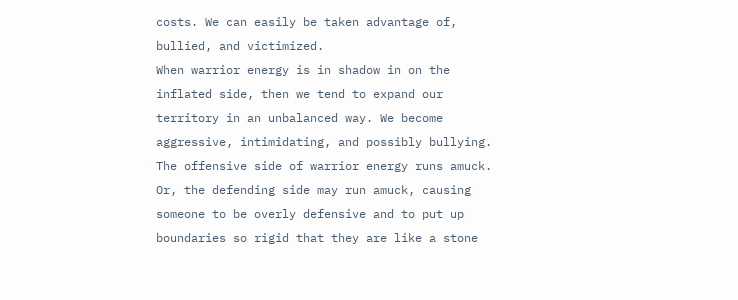costs. We can easily be taken advantage of, bullied, and victimized.
When warrior energy is in shadow in on the inflated side, then we tend to expand our territory in an unbalanced way. We become aggressive, intimidating, and possibly bullying. The offensive side of warrior energy runs amuck. Or, the defending side may run amuck, causing someone to be overly defensive and to put up boundaries so rigid that they are like a stone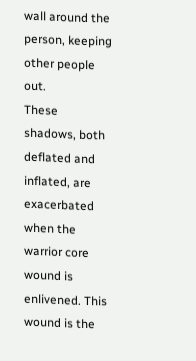wall around the person, keeping other people out.
These shadows, both deflated and inflated, are exacerbated when the warrior core wound is enlivened. This wound is the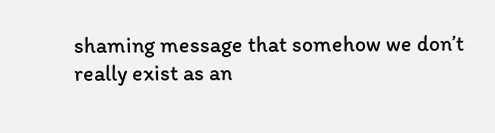shaming message that somehow we don’t really exist as an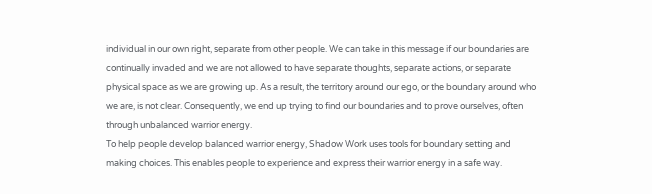individual in our own right, separate from other people. We can take in this message if our boundaries are continually invaded and we are not allowed to have separate thoughts, separate actions, or separate physical space as we are growing up. As a result, the territory around our ego, or the boundary around who we are, is not clear. Consequently, we end up trying to find our boundaries and to prove ourselves, often through unbalanced warrior energy.
To help people develop balanced warrior energy, Shadow Work uses tools for boundary setting and making choices. This enables people to experience and express their warrior energy in a safe way.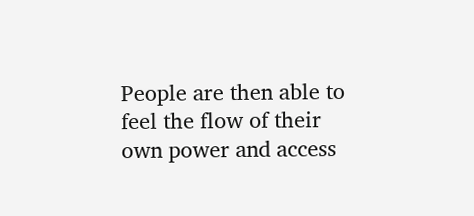People are then able to feel the flow of their own power and access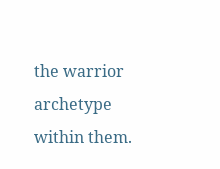the warrior archetype within them.